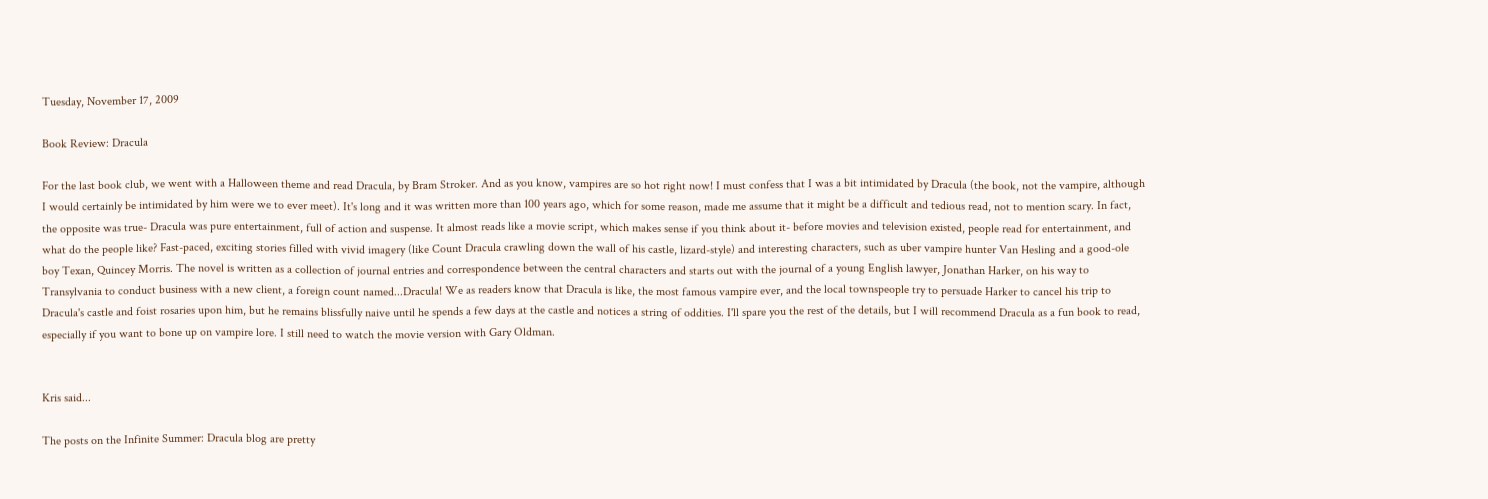Tuesday, November 17, 2009

Book Review: Dracula

For the last book club, we went with a Halloween theme and read Dracula, by Bram Stroker. And as you know, vampires are so hot right now! I must confess that I was a bit intimidated by Dracula (the book, not the vampire, although I would certainly be intimidated by him were we to ever meet). It's long and it was written more than 100 years ago, which for some reason, made me assume that it might be a difficult and tedious read, not to mention scary. In fact, the opposite was true- Dracula was pure entertainment, full of action and suspense. It almost reads like a movie script, which makes sense if you think about it- before movies and television existed, people read for entertainment, and what do the people like? Fast-paced, exciting stories filled with vivid imagery (like Count Dracula crawling down the wall of his castle, lizard-style) and interesting characters, such as uber vampire hunter Van Hesling and a good-ole boy Texan, Quincey Morris. The novel is written as a collection of journal entries and correspondence between the central characters and starts out with the journal of a young English lawyer, Jonathan Harker, on his way to Transylvania to conduct business with a new client, a foreign count named...Dracula! We as readers know that Dracula is like, the most famous vampire ever, and the local townspeople try to persuade Harker to cancel his trip to Dracula's castle and foist rosaries upon him, but he remains blissfully naive until he spends a few days at the castle and notices a string of oddities. I'll spare you the rest of the details, but I will recommend Dracula as a fun book to read, especially if you want to bone up on vampire lore. I still need to watch the movie version with Gary Oldman.


Kris said...

The posts on the Infinite Summer: Dracula blog are pretty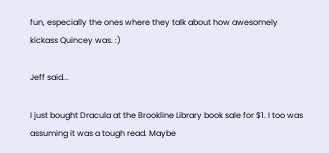fun, especially the ones where they talk about how awesomely kickass Quincey was. :)

Jeff said...

I just bought Dracula at the Brookline Library book sale for $1. I too was assuming it was a tough read. Maybe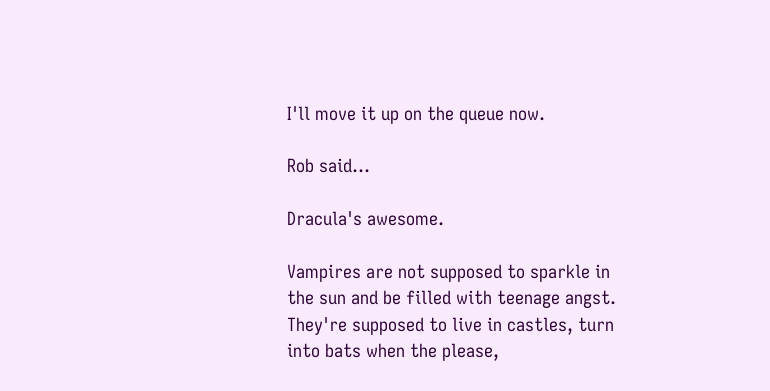I'll move it up on the queue now.

Rob said...

Dracula's awesome.

Vampires are not supposed to sparkle in the sun and be filled with teenage angst. They're supposed to live in castles, turn into bats when the please,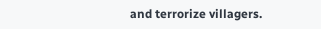and terrorize villagers.